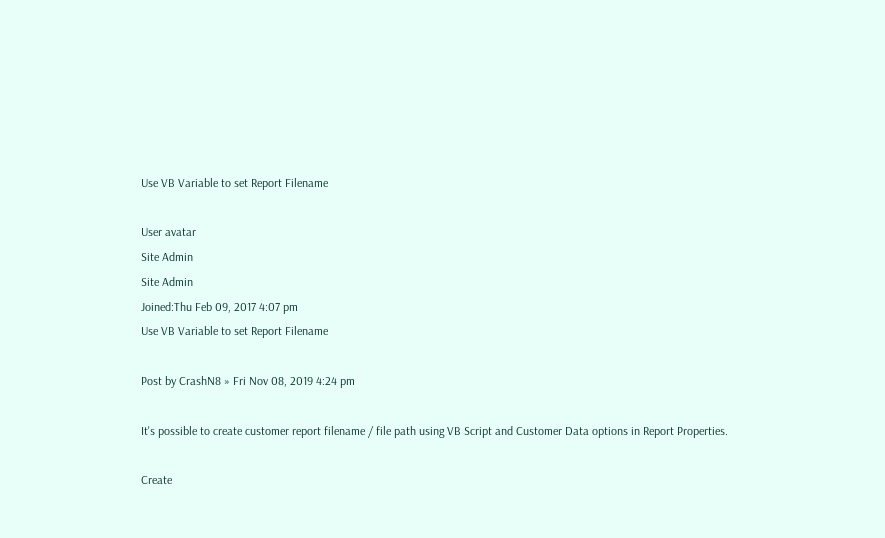Use VB Variable to set Report Filename

User avatar
Site Admin
Site Admin
Joined:Thu Feb 09, 2017 4:07 pm
Use VB Variable to set Report Filename

Post by CrashN8 » Fri Nov 08, 2019 4:24 pm

It's possible to create customer report filename / file path using VB Script and Customer Data options in Report Properties.

Create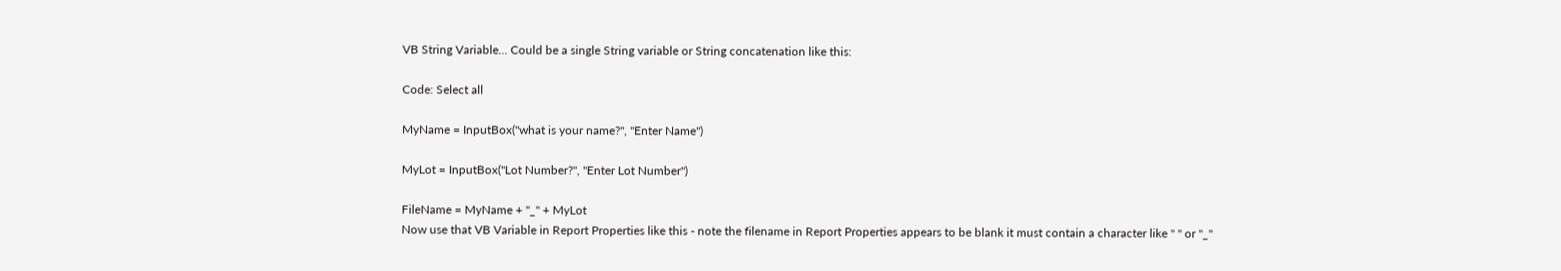VB String Variable... Could be a single String variable or String concatenation like this:

Code: Select all

MyName = InputBox("what is your name?", "Enter Name")

MyLot = InputBox("Lot Number?", "Enter Lot Number")

FileName = MyName + "_" + MyLot
Now use that VB Variable in Report Properties like this - note the filename in Report Properties appears to be blank it must contain a character like " " or "_"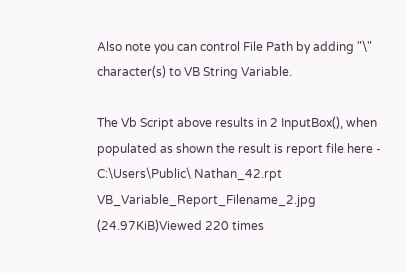Also note you can control File Path by adding "\" character(s) to VB String Variable.

The Vb Script above results in 2 InputBox(), when populated as shown the result is report file here - C:\Users\Public\ Nathan_42.rpt
VB_Variable_Report_Filename_2.jpg (24.97KiB)Viewed 220 times